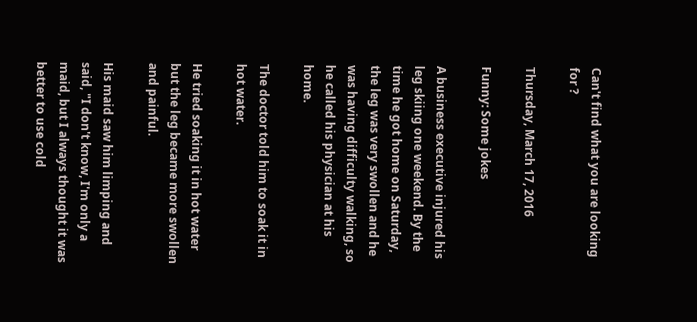Can't find what you are looking for ?

Thursday, March 17, 2016

Funny: Some jokes

A business executive injured his leg skiing one weekend. By the time he got home on Saturday, the leg was very swollen and he was having difficulty walking, so he called his physician at his home.

The doctor told him to soak it in hot water.

He tried soaking it in hot water but the leg became more swollen and painful.

His maid saw him limping and said, "I don't know, I'm only a maid, but I always thought it was better to use cold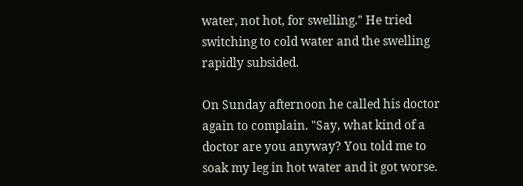water, not hot, for swelling." He tried switching to cold water and the swelling rapidly subsided.

On Sunday afternoon he called his doctor again to complain. "Say, what kind of a doctor are you anyway? You told me to soak my leg in hot water and it got worse.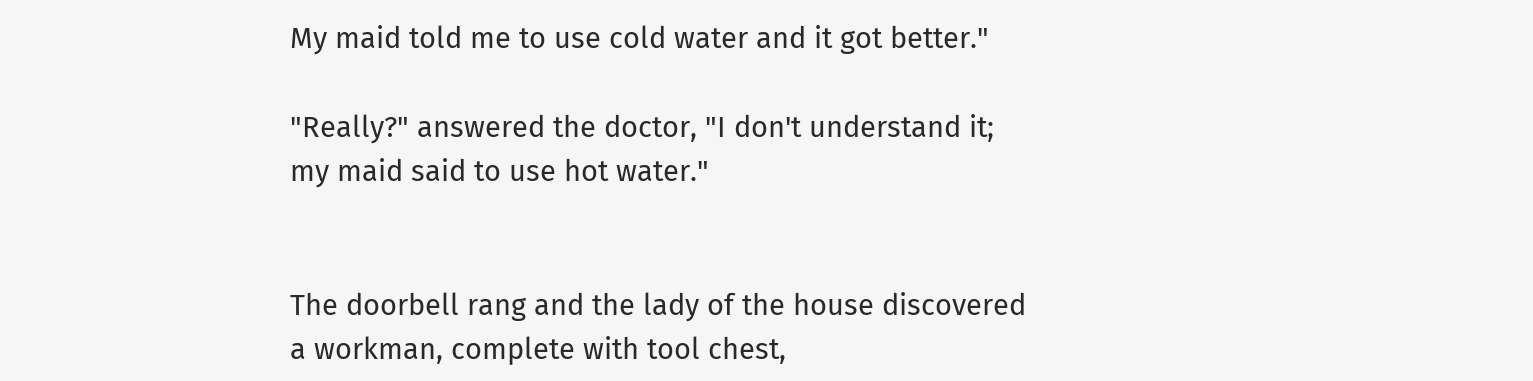My maid told me to use cold water and it got better."

"Really?" answered the doctor, "I don't understand it; my maid said to use hot water."


The doorbell rang and the lady of the house discovered a workman, complete with tool chest,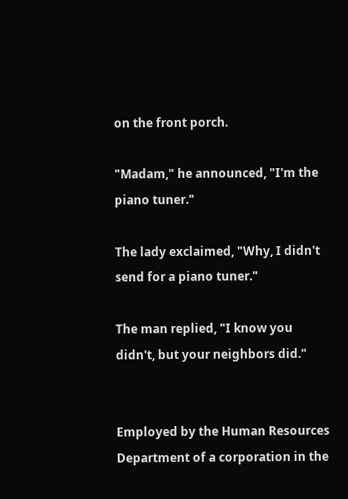on the front porch.

"Madam," he announced, "I'm the piano tuner."

The lady exclaimed, "Why, I didn't send for a piano tuner."

The man replied, "I know you didn't, but your neighbors did."


Employed by the Human Resources Department of a corporation in the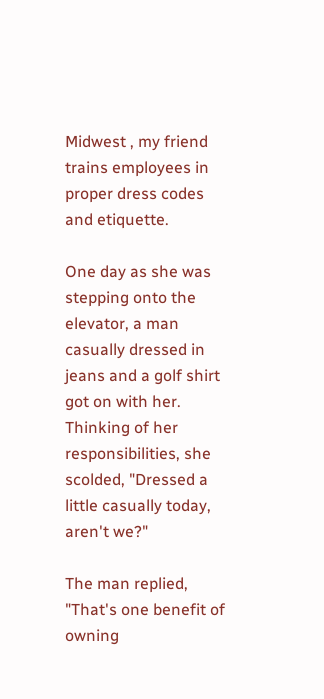Midwest , my friend trains employees in proper dress codes and etiquette.

One day as she was stepping onto the elevator, a man casually dressed in jeans and a golf shirt got on with her. Thinking of her responsibilities, she scolded, "Dressed a little casually today, aren't we?"

The man replied, "That's one benefit of owning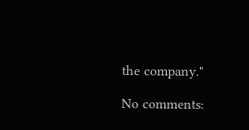the company."

No comments: